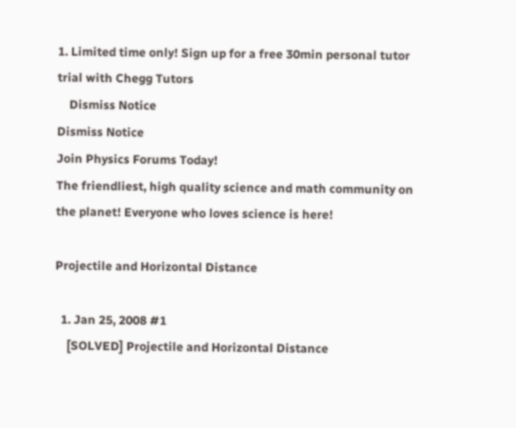1. Limited time only! Sign up for a free 30min personal tutor trial with Chegg Tutors
    Dismiss Notice
Dismiss Notice
Join Physics Forums Today!
The friendliest, high quality science and math community on the planet! Everyone who loves science is here!

Projectile and Horizontal Distance

  1. Jan 25, 2008 #1
    [SOLVED] Projectile and Horizontal Distance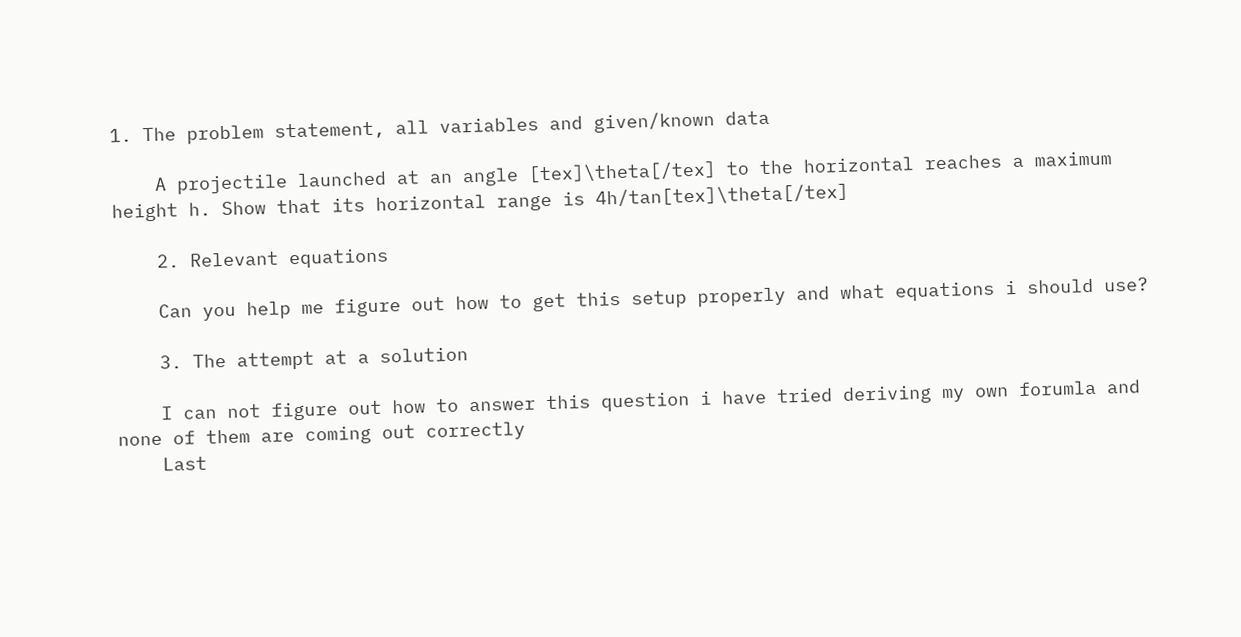1. The problem statement, all variables and given/known data

    A projectile launched at an angle [tex]\theta[/tex] to the horizontal reaches a maximum height h. Show that its horizontal range is 4h/tan[tex]\theta[/tex]

    2. Relevant equations

    Can you help me figure out how to get this setup properly and what equations i should use?

    3. The attempt at a solution

    I can not figure out how to answer this question i have tried deriving my own forumla and none of them are coming out correctly
    Last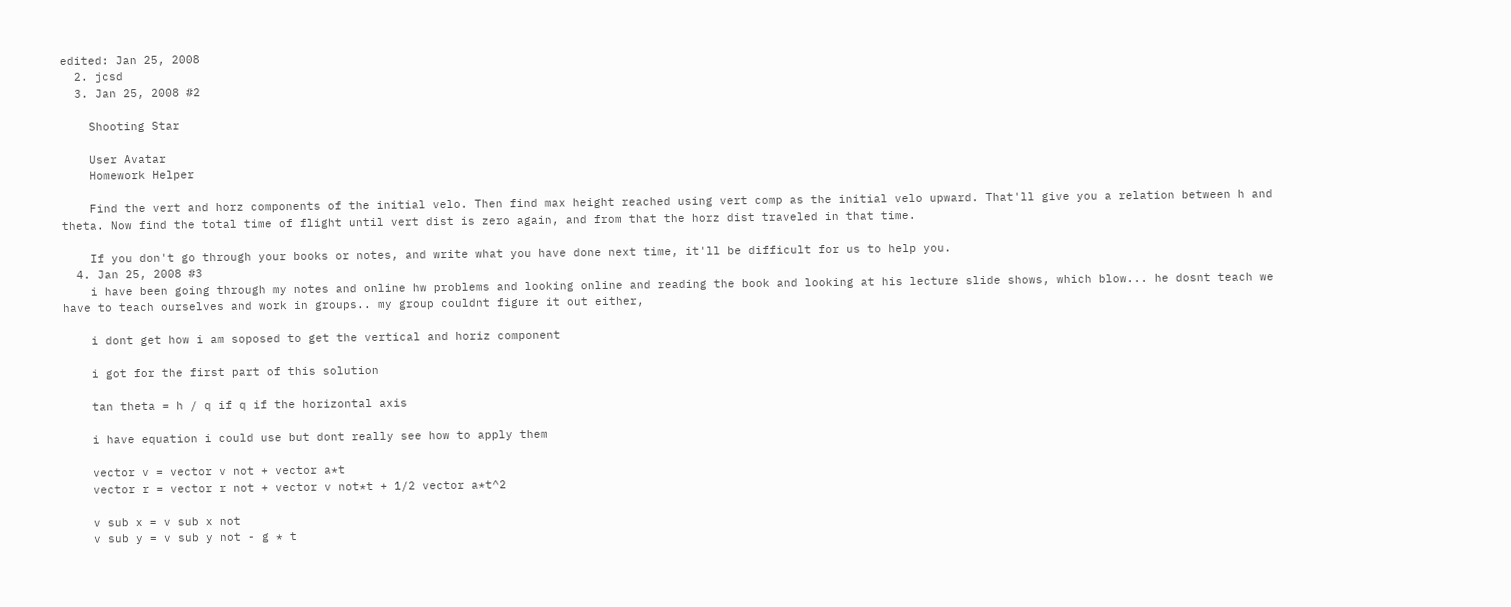edited: Jan 25, 2008
  2. jcsd
  3. Jan 25, 2008 #2

    Shooting Star

    User Avatar
    Homework Helper

    Find the vert and horz components of the initial velo. Then find max height reached using vert comp as the initial velo upward. That'll give you a relation between h and theta. Now find the total time of flight until vert dist is zero again, and from that the horz dist traveled in that time.

    If you don't go through your books or notes, and write what you have done next time, it'll be difficult for us to help you.
  4. Jan 25, 2008 #3
    i have been going through my notes and online hw problems and looking online and reading the book and looking at his lecture slide shows, which blow... he dosnt teach we have to teach ourselves and work in groups.. my group couldnt figure it out either,

    i dont get how i am soposed to get the vertical and horiz component

    i got for the first part of this solution

    tan theta = h / q if q if the horizontal axis

    i have equation i could use but dont really see how to apply them

    vector v = vector v not + vector a*t
    vector r = vector r not + vector v not*t + 1/2 vector a*t^2

    v sub x = v sub x not
    v sub y = v sub y not - g * t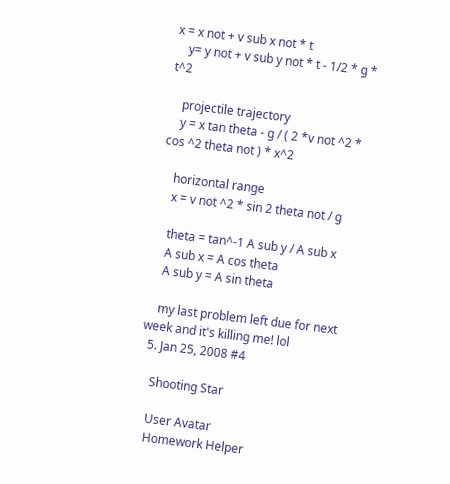x = x not + v sub x not * t
    y= y not + v sub y not * t - 1/2 * g * t^2

    projectile trajectory
    y = x tan theta - g / ( 2 *v not ^2 * cos ^2 theta not ) * x^2

    horizontal range
    x = v not ^2 * sin 2 theta not / g

    theta = tan^-1 A sub y / A sub x
    A sub x = A cos theta
    A sub y = A sin theta

    my last problem left due for next week and it's killing me! lol
  5. Jan 25, 2008 #4

    Shooting Star

    User Avatar
    Homework Helper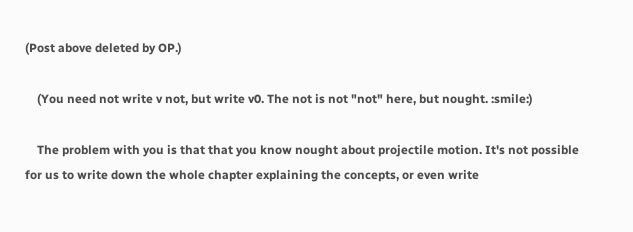(Post above deleted by OP.)

    (You need not write v not, but write v0. The not is not "not" here, but nought. :smile:)

    The problem with you is that that you know nought about projectile motion. It's not possible for us to write down the whole chapter explaining the concepts, or even write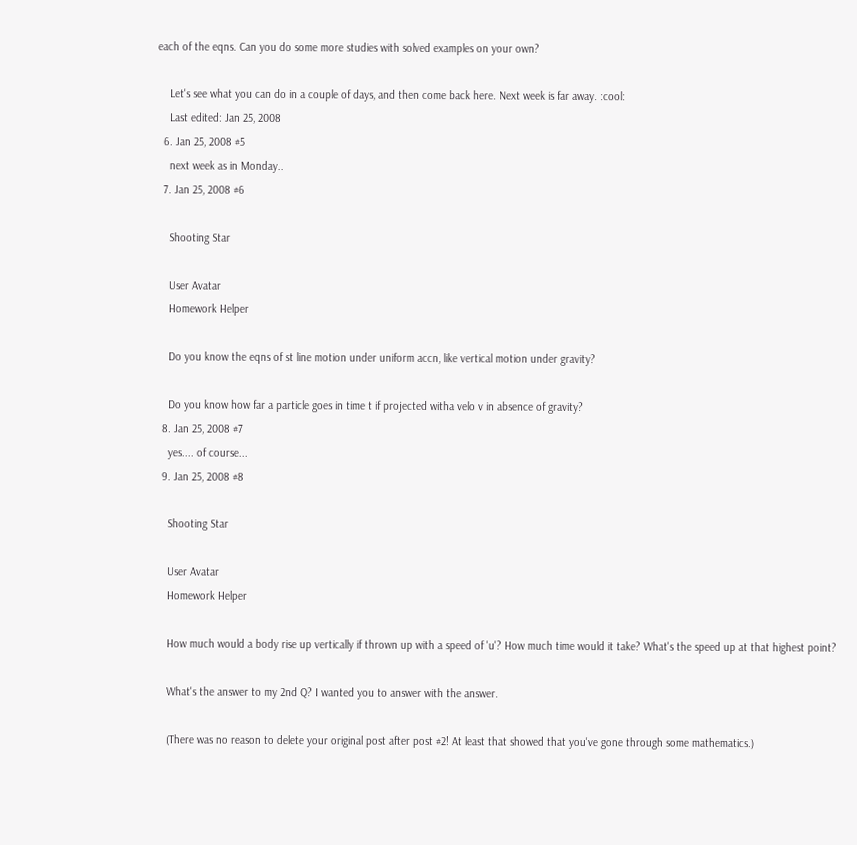each of the eqns. Can you do some more studies with solved examples on your own?

    Let's see what you can do in a couple of days, and then come back here. Next week is far away. :cool:
    Last edited: Jan 25, 2008
  6. Jan 25, 2008 #5
    next week as in Monday..
  7. Jan 25, 2008 #6

    Shooting Star

    User Avatar
    Homework Helper

    Do you know the eqns of st line motion under uniform accn, like vertical motion under gravity?

    Do you know how far a particle goes in time t if projected witha velo v in absence of gravity?
  8. Jan 25, 2008 #7
    yes.... of course...
  9. Jan 25, 2008 #8

    Shooting Star

    User Avatar
    Homework Helper

    How much would a body rise up vertically if thrown up with a speed of 'u'? How much time would it take? What's the speed up at that highest point?

    What's the answer to my 2nd Q? I wanted you to answer with the answer.

    (There was no reason to delete your original post after post #2! At least that showed that you've gone through some mathematics.)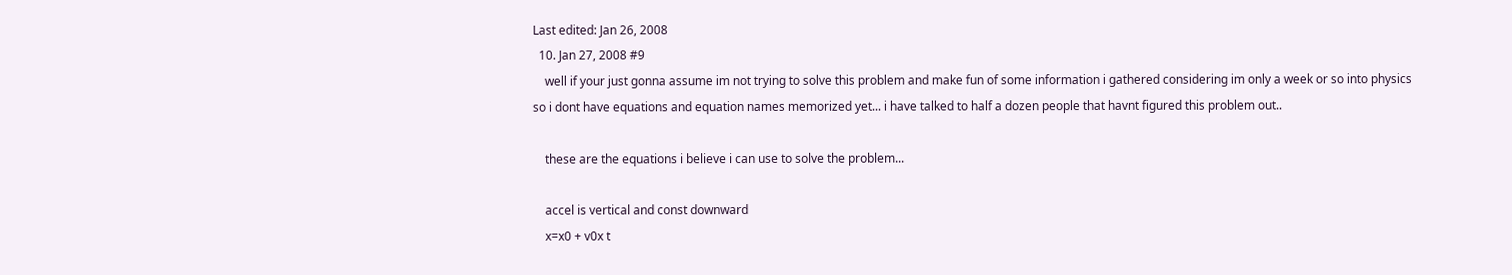Last edited: Jan 26, 2008
  10. Jan 27, 2008 #9
    well if your just gonna assume im not trying to solve this problem and make fun of some information i gathered considering im only a week or so into physics so i dont have equations and equation names memorized yet... i have talked to half a dozen people that havnt figured this problem out..

    these are the equations i believe i can use to solve the problem...

    accel is vertical and const downward
    x=x0 + v0x t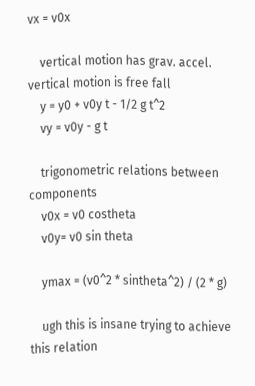vx = v0x

    vertical motion has grav. accel. vertical motion is free fall
    y = y0 + v0y t - 1/2 g t^2
    vy = v0y - g t

    trigonometric relations between components
    v0x = v0 costheta
    v0y= v0 sin theta

    ymax = (v0^2 * sintheta^2) / (2 * g)

    ugh this is insane trying to achieve this relation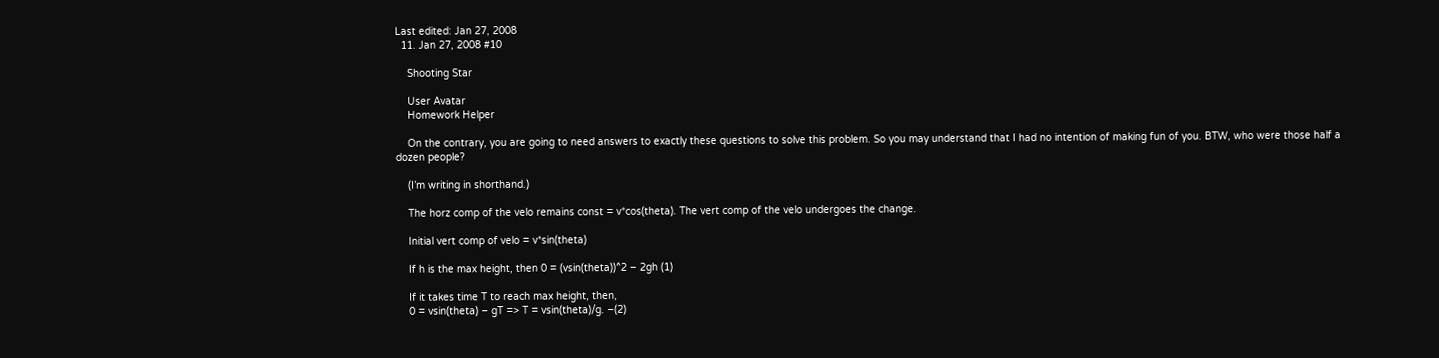Last edited: Jan 27, 2008
  11. Jan 27, 2008 #10

    Shooting Star

    User Avatar
    Homework Helper

    On the contrary, you are going to need answers to exactly these questions to solve this problem. So you may understand that I had no intention of making fun of you. BTW, who were those half a dozen people?

    (I’m writing in shorthand.)

    The horz comp of the velo remains const = v*cos(theta). The vert comp of the velo undergoes the change.

    Initial vert comp of velo = v*sin(theta)

    If h is the max height, then 0 = (vsin(theta))^2 – 2gh (1)

    If it takes time T to reach max height, then,
    0 = vsin(theta) – gT => T = vsin(theta)/g. –(2)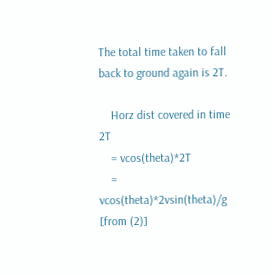The total time taken to fall back to ground again is 2T.

    Horz dist covered in time 2T
    = vcos(theta)*2T
    = vcos(theta)*2vsin(theta)/g [from (2)]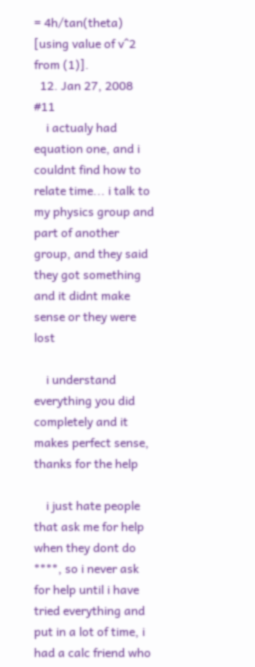= 4h/tan(theta) [using value of v^2 from (1)].
  12. Jan 27, 2008 #11
    i actualy had equation one, and i couldnt find how to relate time... i talk to my physics group and part of another group, and they said they got something and it didnt make sense or they were lost

    i understand everything you did completely and it makes perfect sense, thanks for the help

    i just hate people that ask me for help when they dont do ****, so i never ask for help until i have tried everything and put in a lot of time, i had a calc friend who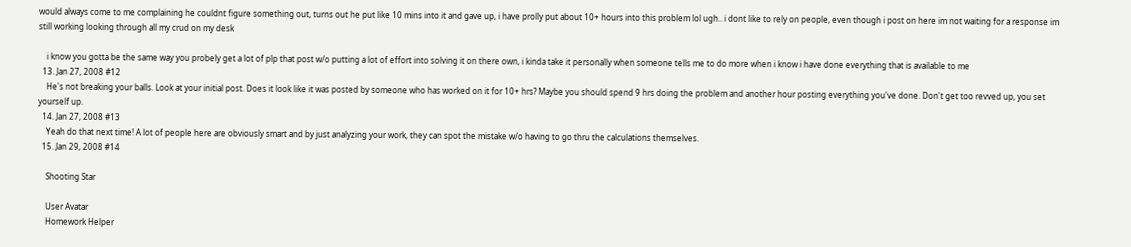would always come to me complaining he couldnt figure something out, turns out he put like 10 mins into it and gave up, i have prolly put about 10+ hours into this problem lol ugh.. i dont like to rely on people, even though i post on here im not waiting for a response im still working looking through all my crud on my desk

    i know you gotta be the same way you probely get a lot of plp that post w/o putting a lot of effort into solving it on there own, i kinda take it personally when someone tells me to do more when i know i have done everything that is available to me
  13. Jan 27, 2008 #12
    He's not breaking your balls. Look at your initial post. Does it look like it was posted by someone who has worked on it for 10+ hrs? Maybe you should spend 9 hrs doing the problem and another hour posting everything you've done. Don't get too revved up, you set yourself up.
  14. Jan 27, 2008 #13
    Yeah do that next time! A lot of people here are obviously smart and by just analyzing your work, they can spot the mistake w/o having to go thru the calculations themselves.
  15. Jan 29, 2008 #14

    Shooting Star

    User Avatar
    Homework Helper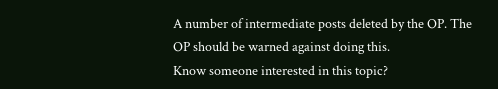A number of intermediate posts deleted by the OP. The OP should be warned against doing this.
Know someone interested in this topic?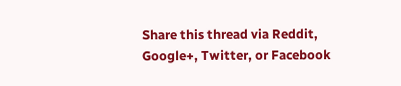Share this thread via Reddit, Google+, Twitter, or Facebook